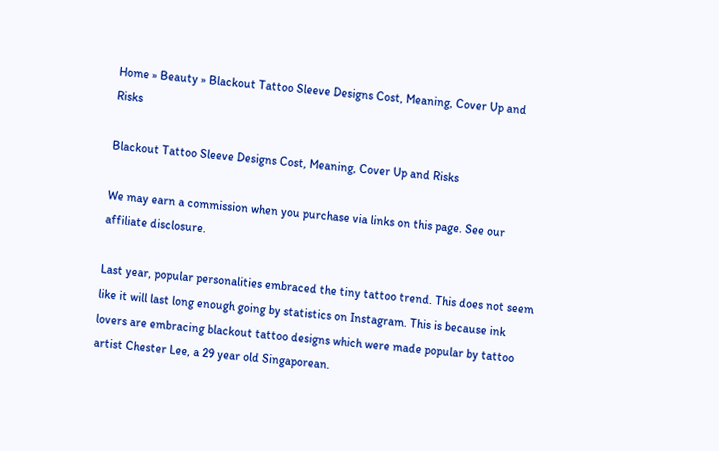Home » Beauty » Blackout Tattoo Sleeve Designs Cost, Meaning, Cover Up and Risks

Blackout Tattoo Sleeve Designs Cost, Meaning, Cover Up and Risks

We may earn a commission when you purchase via links on this page. See our affiliate disclosure.

Last year, popular personalities embraced the tiny tattoo trend. This does not seem like it will last long enough going by statistics on Instagram. This is because ink lovers are embracing blackout tattoo designs which were made popular by tattoo artist Chester Lee, a 29 year old Singaporean.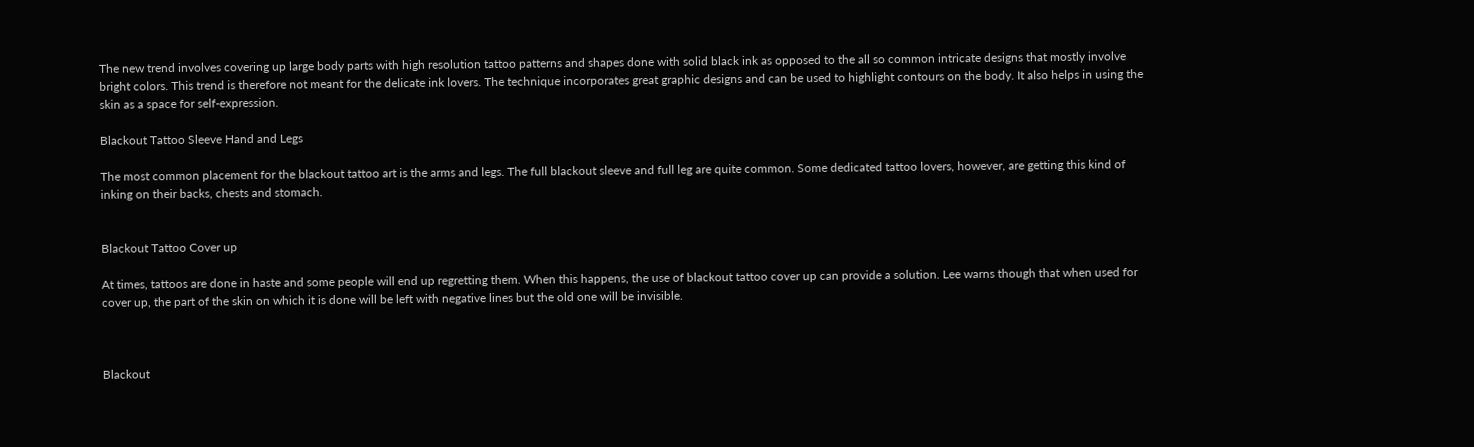The new trend involves covering up large body parts with high resolution tattoo patterns and shapes done with solid black ink as opposed to the all so common intricate designs that mostly involve bright colors. This trend is therefore not meant for the delicate ink lovers. The technique incorporates great graphic designs and can be used to highlight contours on the body. It also helps in using the skin as a space for self-expression.

Blackout Tattoo Sleeve Hand and Legs

The most common placement for the blackout tattoo art is the arms and legs. The full blackout sleeve and full leg are quite common. Some dedicated tattoo lovers, however, are getting this kind of inking on their backs, chests and stomach.


Blackout Tattoo Cover up

At times, tattoos are done in haste and some people will end up regretting them. When this happens, the use of blackout tattoo cover up can provide a solution. Lee warns though that when used for cover up, the part of the skin on which it is done will be left with negative lines but the old one will be invisible.



Blackout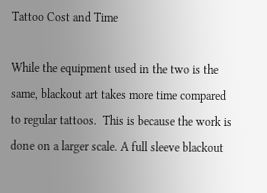Tattoo Cost and Time

While the equipment used in the two is the same, blackout art takes more time compared to regular tattoos.  This is because the work is done on a larger scale. A full sleeve blackout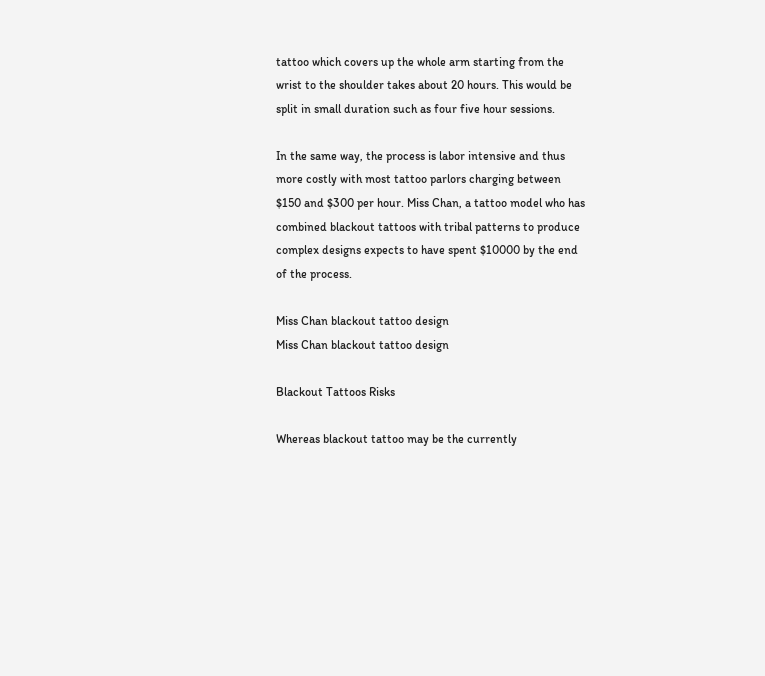tattoo which covers up the whole arm starting from the wrist to the shoulder takes about 20 hours. This would be split in small duration such as four five hour sessions.

In the same way, the process is labor intensive and thus more costly with most tattoo parlors charging between $150 and $300 per hour. Miss Chan, a tattoo model who has combined blackout tattoos with tribal patterns to produce complex designs expects to have spent $10000 by the end of the process.

Miss Chan blackout tattoo design
Miss Chan blackout tattoo design

Blackout Tattoos Risks

Whereas blackout tattoo may be the currently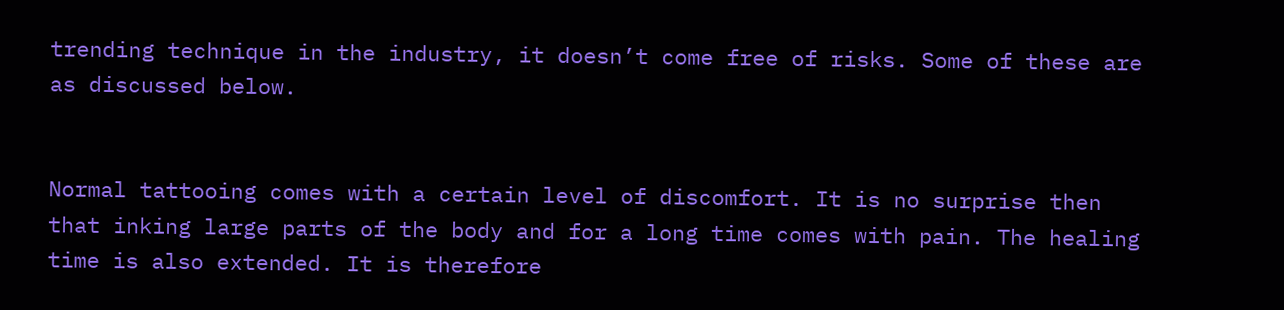trending technique in the industry, it doesn’t come free of risks. Some of these are as discussed below.


Normal tattooing comes with a certain level of discomfort. It is no surprise then that inking large parts of the body and for a long time comes with pain. The healing time is also extended. It is therefore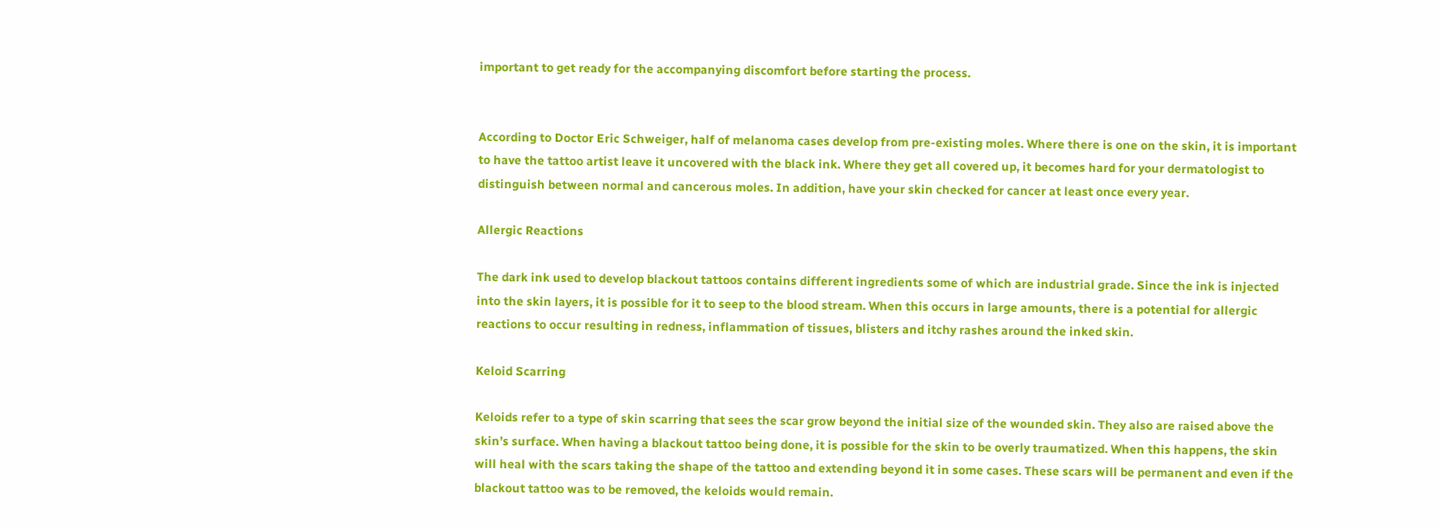important to get ready for the accompanying discomfort before starting the process.


According to Doctor Eric Schweiger, half of melanoma cases develop from pre-existing moles. Where there is one on the skin, it is important to have the tattoo artist leave it uncovered with the black ink. Where they get all covered up, it becomes hard for your dermatologist to distinguish between normal and cancerous moles. In addition, have your skin checked for cancer at least once every year.

Allergic Reactions

The dark ink used to develop blackout tattoos contains different ingredients some of which are industrial grade. Since the ink is injected into the skin layers, it is possible for it to seep to the blood stream. When this occurs in large amounts, there is a potential for allergic reactions to occur resulting in redness, inflammation of tissues, blisters and itchy rashes around the inked skin.

Keloid Scarring

Keloids refer to a type of skin scarring that sees the scar grow beyond the initial size of the wounded skin. They also are raised above the skin’s surface. When having a blackout tattoo being done, it is possible for the skin to be overly traumatized. When this happens, the skin will heal with the scars taking the shape of the tattoo and extending beyond it in some cases. These scars will be permanent and even if the blackout tattoo was to be removed, the keloids would remain.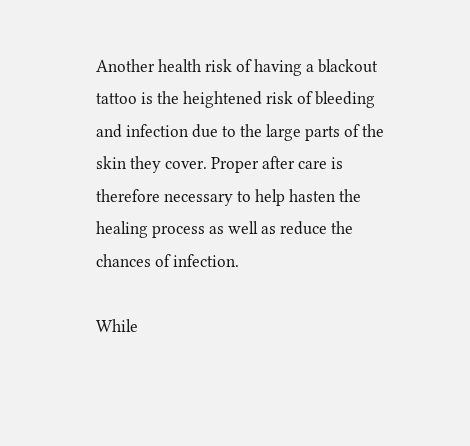Another health risk of having a blackout tattoo is the heightened risk of bleeding and infection due to the large parts of the skin they cover. Proper after care is therefore necessary to help hasten the healing process as well as reduce the chances of infection.

While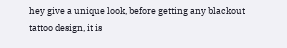hey give a unique look, before getting any blackout tattoo design, it is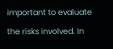important to evaluate the risks involved. In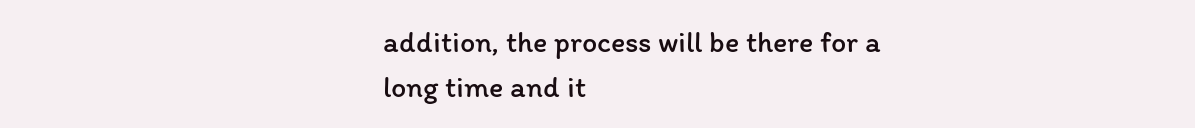addition, the process will be there for a long time and it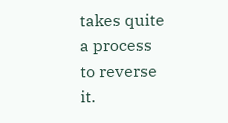takes quite a process to reverse it.